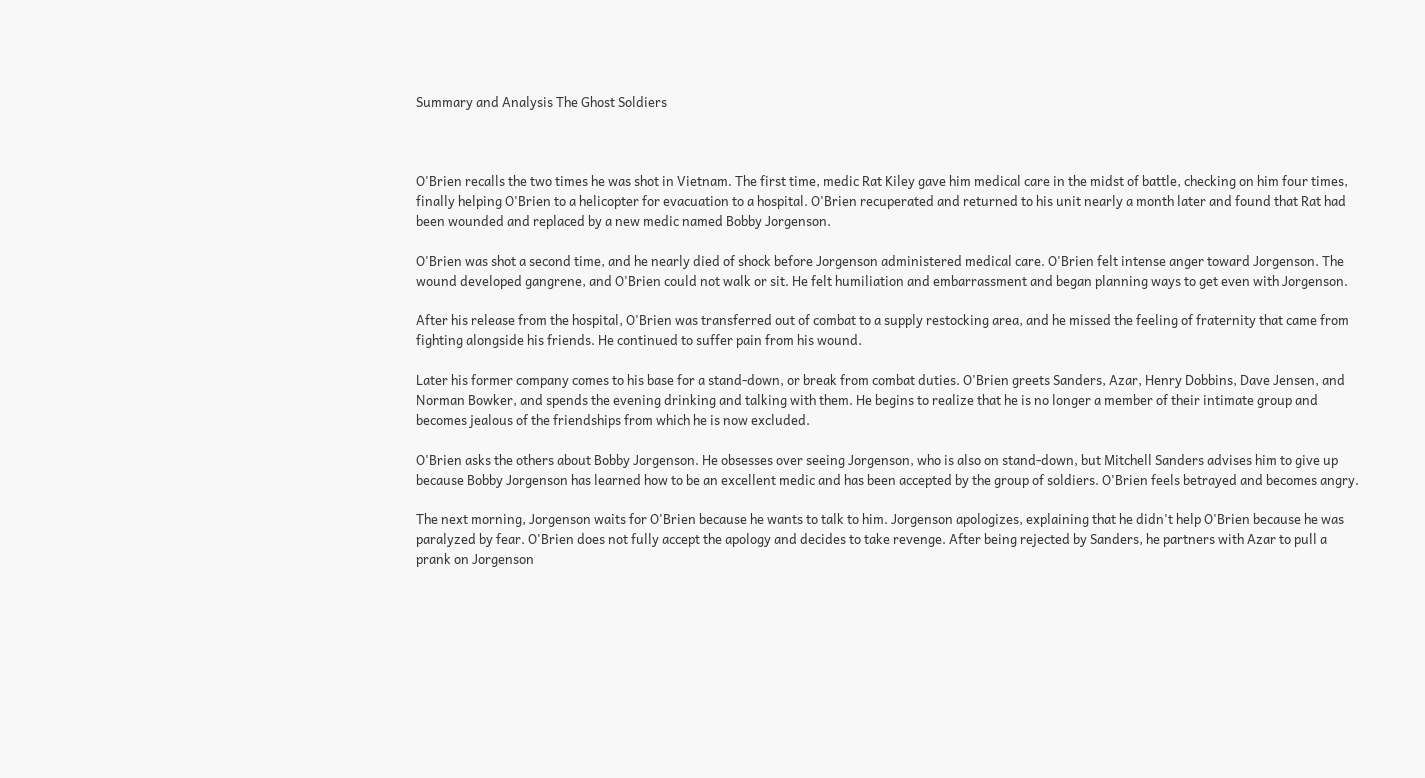Summary and Analysis The Ghost Soldiers



O'Brien recalls the two times he was shot in Vietnam. The first time, medic Rat Kiley gave him medical care in the midst of battle, checking on him four times, finally helping O'Brien to a helicopter for evacuation to a hospital. O'Brien recuperated and returned to his unit nearly a month later and found that Rat had been wounded and replaced by a new medic named Bobby Jorgenson.

O'Brien was shot a second time, and he nearly died of shock before Jorgenson administered medical care. O'Brien felt intense anger toward Jorgenson. The wound developed gangrene, and O'Brien could not walk or sit. He felt humiliation and embarrassment and began planning ways to get even with Jorgenson.

After his release from the hospital, O'Brien was transferred out of combat to a supply restocking area, and he missed the feeling of fraternity that came from fighting alongside his friends. He continued to suffer pain from his wound.

Later his former company comes to his base for a stand-down, or break from combat duties. O'Brien greets Sanders, Azar, Henry Dobbins, Dave Jensen, and Norman Bowker, and spends the evening drinking and talking with them. He begins to realize that he is no longer a member of their intimate group and becomes jealous of the friendships from which he is now excluded.

O'Brien asks the others about Bobby Jorgenson. He obsesses over seeing Jorgenson, who is also on stand-down, but Mitchell Sanders advises him to give up because Bobby Jorgenson has learned how to be an excellent medic and has been accepted by the group of soldiers. O'Brien feels betrayed and becomes angry.

The next morning, Jorgenson waits for O'Brien because he wants to talk to him. Jorgenson apologizes, explaining that he didn't help O'Brien because he was paralyzed by fear. O'Brien does not fully accept the apology and decides to take revenge. After being rejected by Sanders, he partners with Azar to pull a prank on Jorgenson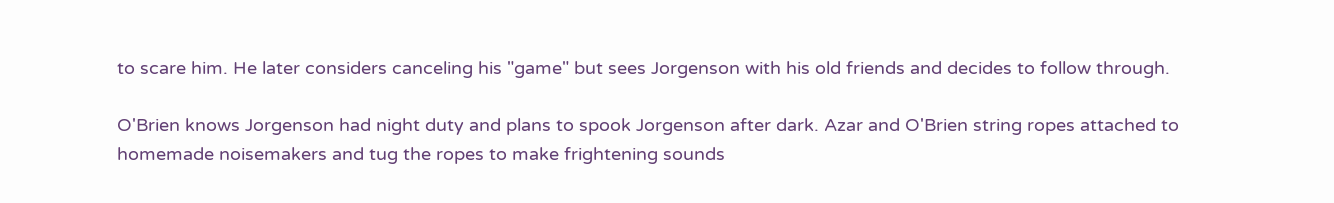to scare him. He later considers canceling his "game" but sees Jorgenson with his old friends and decides to follow through.

O'Brien knows Jorgenson had night duty and plans to spook Jorgenson after dark. Azar and O'Brien string ropes attached to homemade noisemakers and tug the ropes to make frightening sounds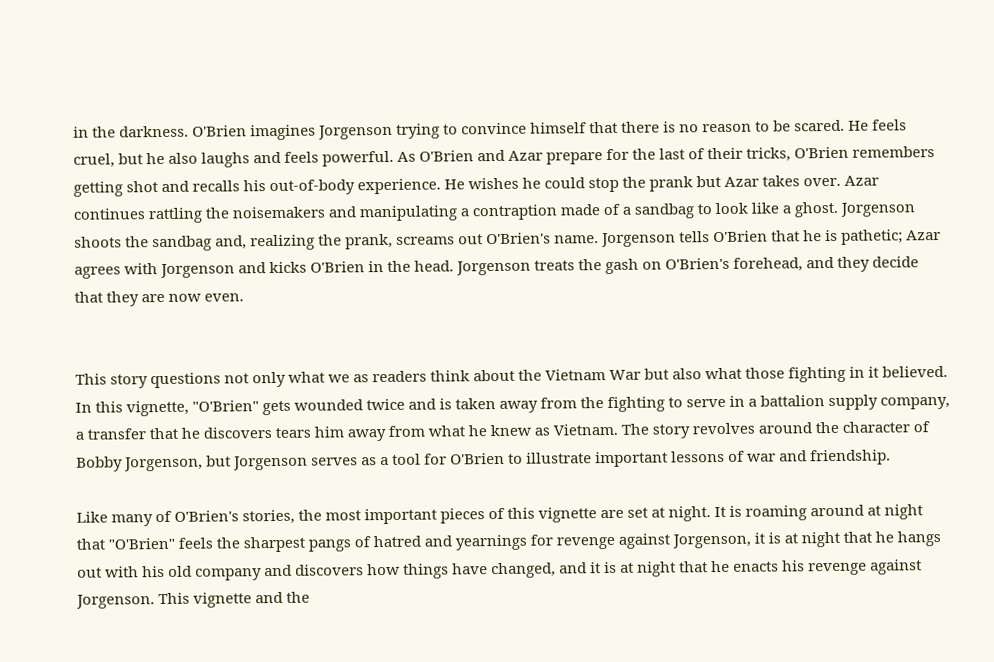in the darkness. O'Brien imagines Jorgenson trying to convince himself that there is no reason to be scared. He feels cruel, but he also laughs and feels powerful. As O'Brien and Azar prepare for the last of their tricks, O'Brien remembers getting shot and recalls his out-of-body experience. He wishes he could stop the prank but Azar takes over. Azar continues rattling the noisemakers and manipulating a contraption made of a sandbag to look like a ghost. Jorgenson shoots the sandbag and, realizing the prank, screams out O'Brien's name. Jorgenson tells O'Brien that he is pathetic; Azar agrees with Jorgenson and kicks O'Brien in the head. Jorgenson treats the gash on O'Brien's forehead, and they decide that they are now even.


This story questions not only what we as readers think about the Vietnam War but also what those fighting in it believed. In this vignette, "O'Brien" gets wounded twice and is taken away from the fighting to serve in a battalion supply company, a transfer that he discovers tears him away from what he knew as Vietnam. The story revolves around the character of Bobby Jorgenson, but Jorgenson serves as a tool for O'Brien to illustrate important lessons of war and friendship.

Like many of O'Brien's stories, the most important pieces of this vignette are set at night. It is roaming around at night that "O'Brien" feels the sharpest pangs of hatred and yearnings for revenge against Jorgenson, it is at night that he hangs out with his old company and discovers how things have changed, and it is at night that he enacts his revenge against Jorgenson. This vignette and the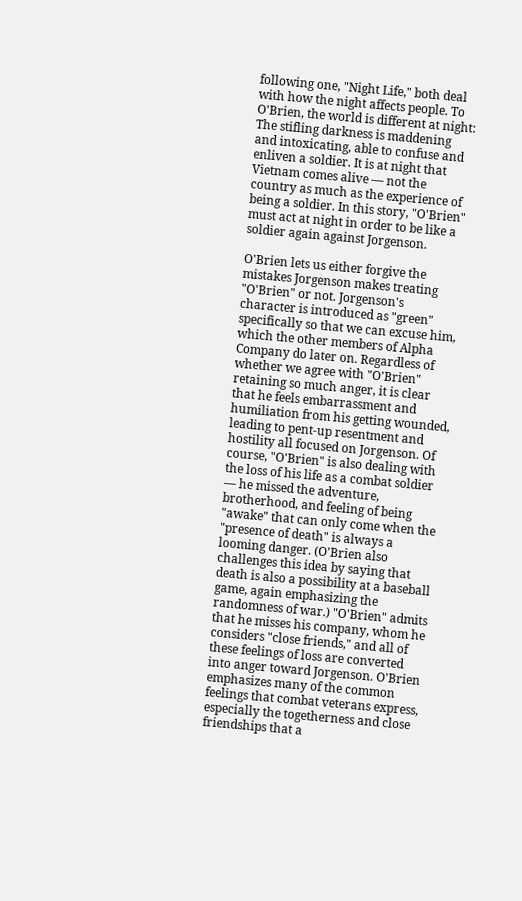following one, "Night Life," both deal with how the night affects people. To O'Brien, the world is different at night: The stifling darkness is maddening and intoxicating, able to confuse and enliven a soldier. It is at night that Vietnam comes alive — not the country as much as the experience of being a soldier. In this story, "O'Brien" must act at night in order to be like a soldier again against Jorgenson.

O'Brien lets us either forgive the mistakes Jorgenson makes treating "O'Brien" or not. Jorgenson's character is introduced as "green" specifically so that we can excuse him, which the other members of Alpha Company do later on. Regardless of whether we agree with "O'Brien" retaining so much anger, it is clear that he feels embarrassment and humiliation from his getting wounded, leading to pent-up resentment and hostility all focused on Jorgenson. Of course, "O'Brien" is also dealing with the loss of his life as a combat soldier — he missed the adventure, brotherhood, and feeling of being "awake" that can only come when the "presence of death" is always a looming danger. (O'Brien also challenges this idea by saying that death is also a possibility at a baseball game, again emphasizing the randomness of war.) "O'Brien" admits that he misses his company, whom he considers "close friends," and all of these feelings of loss are converted into anger toward Jorgenson. O'Brien emphasizes many of the common feelings that combat veterans express, especially the togetherness and close friendships that a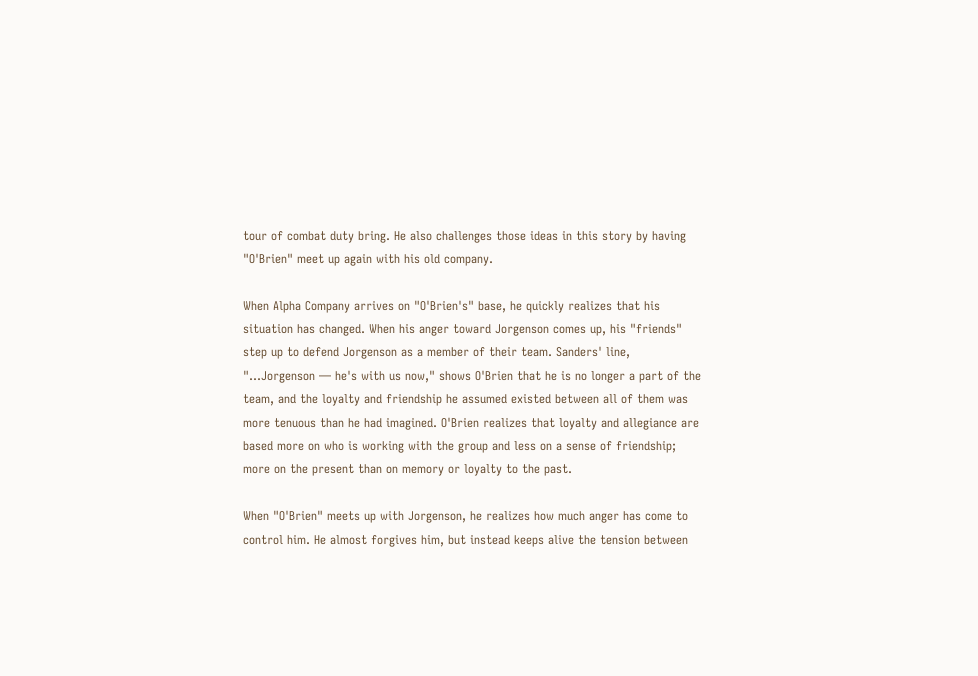tour of combat duty bring. He also challenges those ideas in this story by having "O'Brien" meet up again with his old company.

When Alpha Company arrives on "O'Brien's" base, he quickly realizes that his situation has changed. When his anger toward Jorgenson comes up, his "friends" step up to defend Jorgenson as a member of their team. Sanders' line, "…Jorgenson — he's with us now," shows O'Brien that he is no longer a part of the team, and the loyalty and friendship he assumed existed between all of them was more tenuous than he had imagined. O'Brien realizes that loyalty and allegiance are based more on who is working with the group and less on a sense of friendship; more on the present than on memory or loyalty to the past.

When "O'Brien" meets up with Jorgenson, he realizes how much anger has come to control him. He almost forgives him, but instead keeps alive the tension between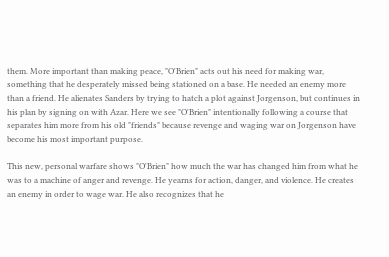them. More important than making peace, "O'Brien" acts out his need for making war, something that he desperately missed being stationed on a base. He needed an enemy more than a friend. He alienates Sanders by trying to hatch a plot against Jorgenson, but continues in his plan by signing on with Azar. Here we see "O'Brien" intentionally following a course that separates him more from his old "friends" because revenge and waging war on Jorgenson have become his most important purpose.

This new, personal warfare shows "O'Brien" how much the war has changed him from what he was to a machine of anger and revenge. He yearns for action, danger, and violence. He creates an enemy in order to wage war. He also recognizes that he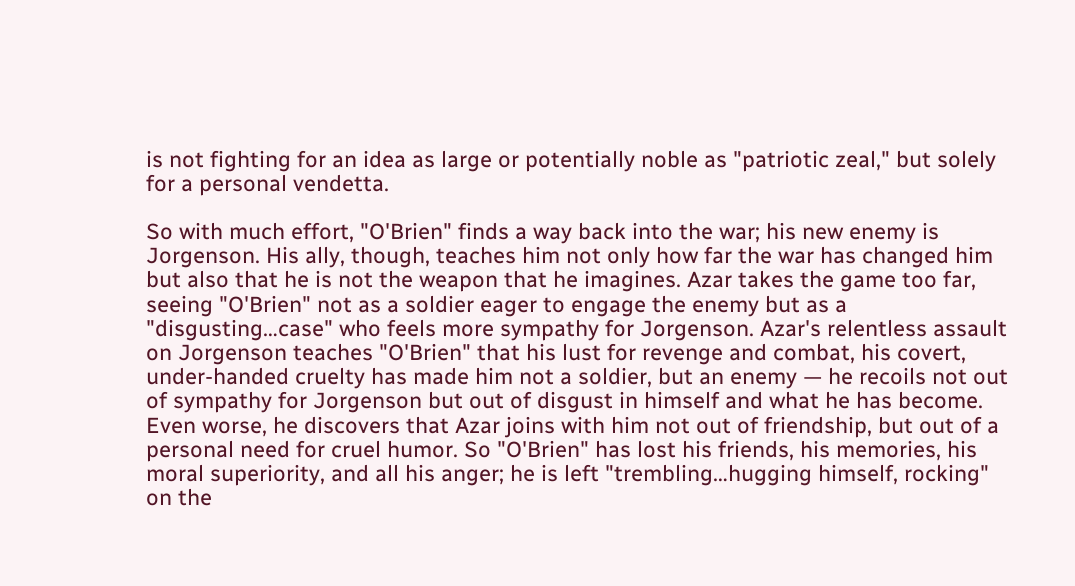is not fighting for an idea as large or potentially noble as "patriotic zeal," but solely for a personal vendetta.

So with much effort, "O'Brien" finds a way back into the war; his new enemy is Jorgenson. His ally, though, teaches him not only how far the war has changed him but also that he is not the weapon that he imagines. Azar takes the game too far, seeing "O'Brien" not as a soldier eager to engage the enemy but as a "disgusting…case" who feels more sympathy for Jorgenson. Azar's relentless assault on Jorgenson teaches "O'Brien" that his lust for revenge and combat, his covert, under-handed cruelty has made him not a soldier, but an enemy — he recoils not out of sympathy for Jorgenson but out of disgust in himself and what he has become. Even worse, he discovers that Azar joins with him not out of friendship, but out of a personal need for cruel humor. So "O'Brien" has lost his friends, his memories, his moral superiority, and all his anger; he is left "trembling…hugging himself, rocking" on the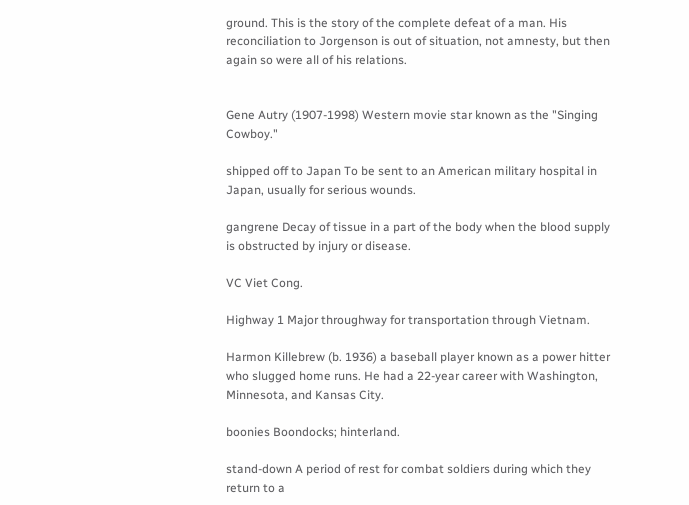ground. This is the story of the complete defeat of a man. His reconciliation to Jorgenson is out of situation, not amnesty, but then again so were all of his relations.


Gene Autry (1907-1998) Western movie star known as the "Singing Cowboy."

shipped off to Japan To be sent to an American military hospital in Japan, usually for serious wounds.

gangrene Decay of tissue in a part of the body when the blood supply is obstructed by injury or disease.

VC Viet Cong.

Highway 1 Major throughway for transportation through Vietnam.

Harmon Killebrew (b. 1936) a baseball player known as a power hitter who slugged home runs. He had a 22-year career with Washington, Minnesota, and Kansas City.

boonies Boondocks; hinterland.

stand-down A period of rest for combat soldiers during which they return to a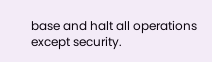base and halt all operations except security.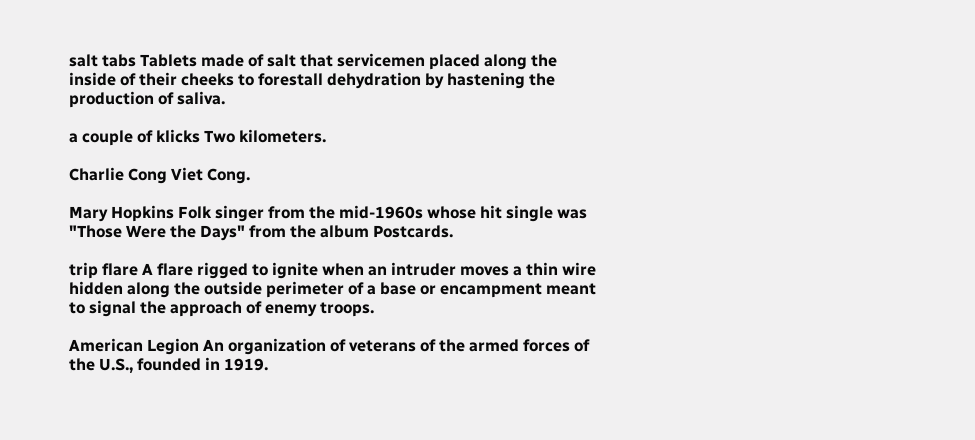salt tabs Tablets made of salt that servicemen placed along the inside of their cheeks to forestall dehydration by hastening the production of saliva.

a couple of klicks Two kilometers.

Charlie Cong Viet Cong.

Mary Hopkins Folk singer from the mid-1960s whose hit single was "Those Were the Days" from the album Postcards.

trip flare A flare rigged to ignite when an intruder moves a thin wire hidden along the outside perimeter of a base or encampment meant to signal the approach of enemy troops.

American Legion An organization of veterans of the armed forces of the U.S., founded in 1919.